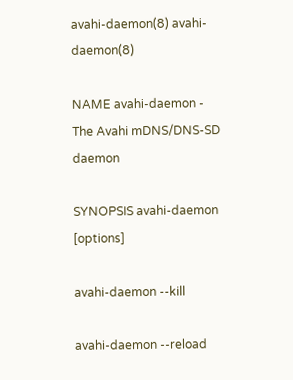avahi-daemon(8) avahi-daemon(8)

NAME avahi-daemon - The Avahi mDNS/DNS-SD daemon

SYNOPSIS avahi-daemon [options]

avahi-daemon --kill

avahi-daemon --reload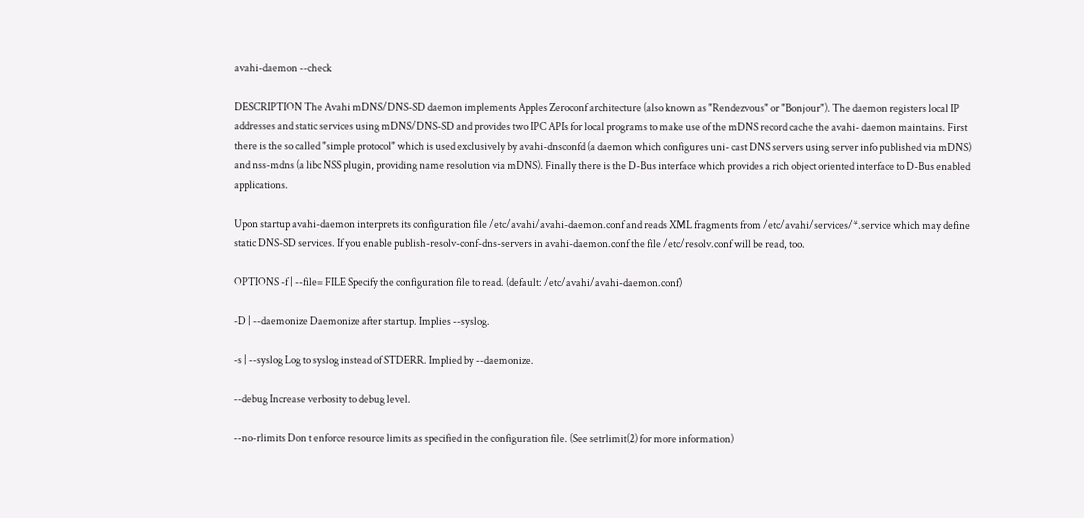avahi-daemon --check

DESCRIPTION The Avahi mDNS/DNS-SD daemon implements Apples Zeroconf architecture (also known as "Rendezvous" or "Bonjour"). The daemon registers local IP addresses and static services using mDNS/DNS-SD and provides two IPC APIs for local programs to make use of the mDNS record cache the avahi- daemon maintains. First there is the so called "simple protocol" which is used exclusively by avahi-dnsconfd (a daemon which configures uni- cast DNS servers using server info published via mDNS) and nss-mdns (a libc NSS plugin, providing name resolution via mDNS). Finally there is the D-Bus interface which provides a rich object oriented interface to D-Bus enabled applications.

Upon startup avahi-daemon interprets its configuration file /etc/avahi/avahi-daemon.conf and reads XML fragments from /etc/avahi/services/*.service which may define static DNS-SD services. If you enable publish-resolv-conf-dns-servers in avahi-daemon.conf the file /etc/resolv.conf will be read, too.

OPTIONS -f | --file= FILE Specify the configuration file to read. (default: /etc/avahi/avahi-daemon.conf)

-D | --daemonize Daemonize after startup. Implies --syslog.

-s | --syslog Log to syslog instead of STDERR. Implied by --daemonize.

--debug Increase verbosity to debug level.

--no-rlimits Don t enforce resource limits as specified in the configuration file. (See setrlimit(2) for more information)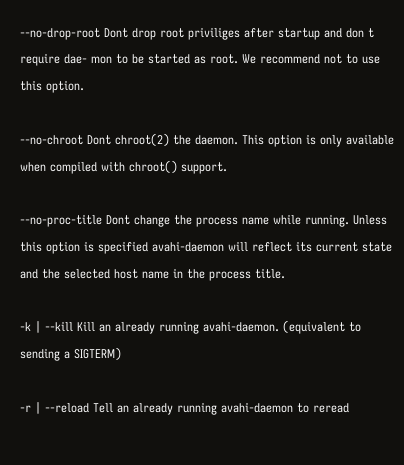--no-drop-root Dont drop root priviliges after startup and don t require dae- mon to be started as root. We recommend not to use this option.

--no-chroot Dont chroot(2) the daemon. This option is only available when compiled with chroot() support.

--no-proc-title Dont change the process name while running. Unless this option is specified avahi-daemon will reflect its current state and the selected host name in the process title.

-k | --kill Kill an already running avahi-daemon. (equivalent to sending a SIGTERM)

-r | --reload Tell an already running avahi-daemon to reread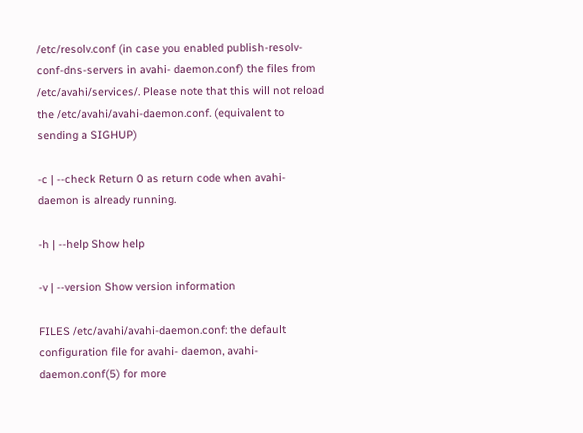/etc/resolv.conf (in case you enabled publish-resolv-conf-dns-servers in avahi- daemon.conf) the files from /etc/avahi/services/. Please note that this will not reload the /etc/avahi/avahi-daemon.conf. (equivalent to sending a SIGHUP)

-c | --check Return 0 as return code when avahi-daemon is already running.

-h | --help Show help

-v | --version Show version information

FILES /etc/avahi/avahi-daemon.conf: the default configuration file for avahi- daemon, avahi-daemon.conf(5) for more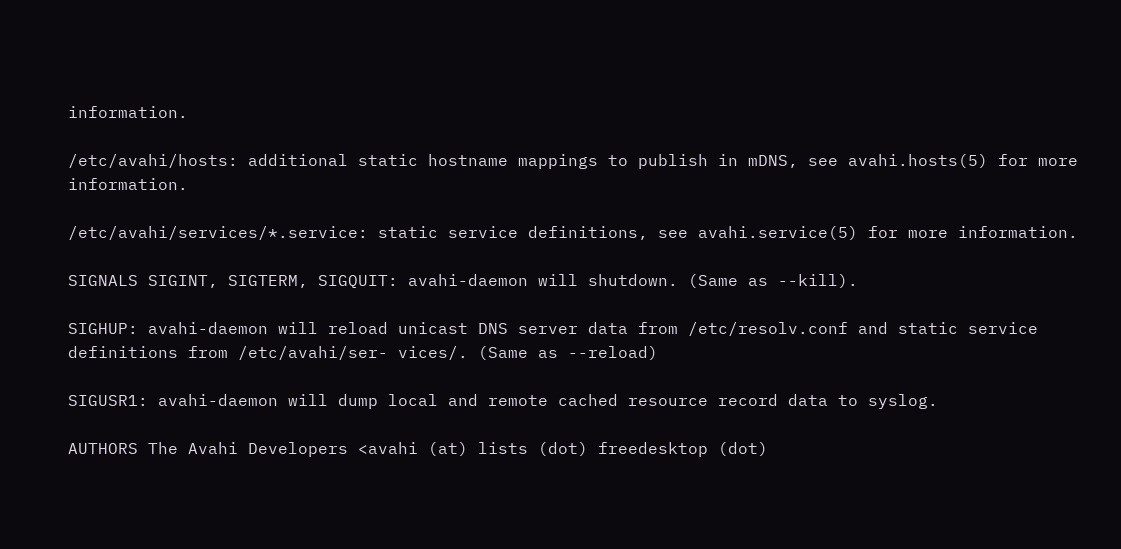information.

/etc/avahi/hosts: additional static hostname mappings to publish in mDNS, see avahi.hosts(5) for more information.

/etc/avahi/services/*.service: static service definitions, see avahi.service(5) for more information.

SIGNALS SIGINT, SIGTERM, SIGQUIT: avahi-daemon will shutdown. (Same as --kill).

SIGHUP: avahi-daemon will reload unicast DNS server data from /etc/resolv.conf and static service definitions from /etc/avahi/ser- vices/. (Same as --reload)

SIGUSR1: avahi-daemon will dump local and remote cached resource record data to syslog.

AUTHORS The Avahi Developers <avahi (at) lists (dot) freedesktop (dot)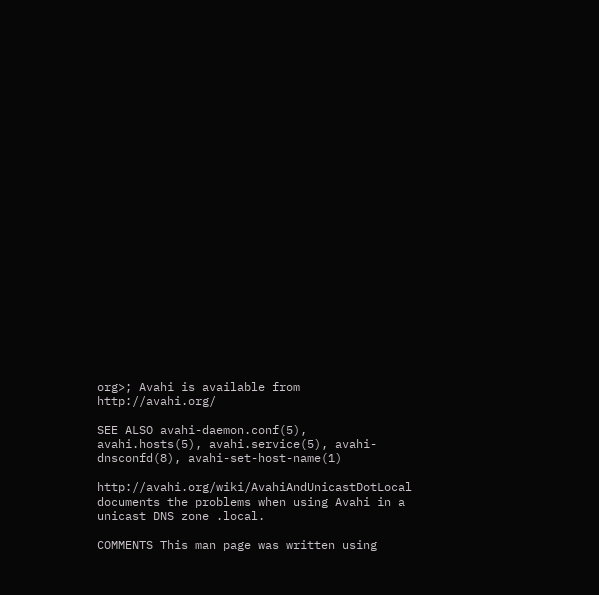org>; Avahi is available from http://avahi.org/

SEE ALSO avahi-daemon.conf(5), avahi.hosts(5), avahi.service(5), avahi- dnsconfd(8), avahi-set-host-name(1)

http://avahi.org/wiki/AvahiAndUnicastDotLocal documents the problems when using Avahi in a unicast DNS zone .local.

COMMENTS This man page was written using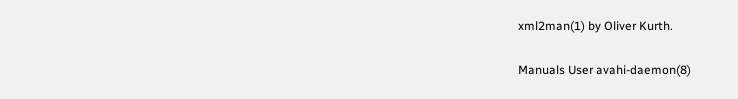xml2man(1) by Oliver Kurth.

Manuals User avahi-daemon(8)